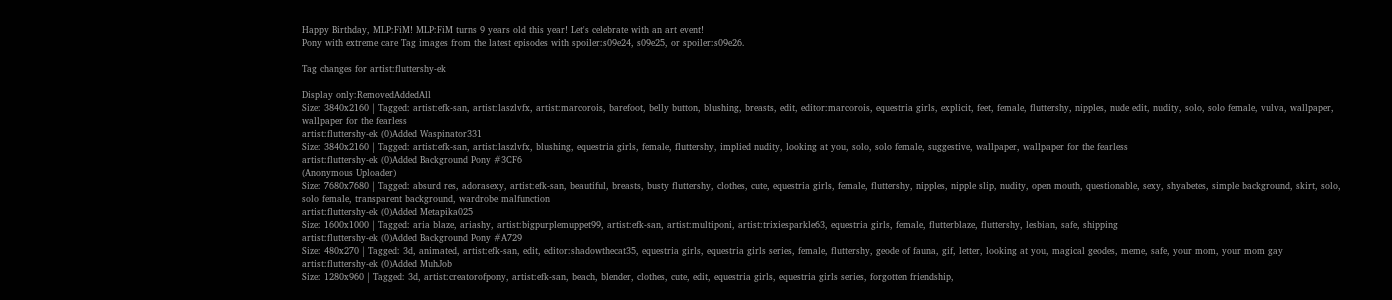Happy Birthday, MLP:FiM! MLP:FiM turns 9 years old this year! Let's celebrate with an art event!
Pony with extreme care Tag images from the latest episodes with spoiler:s09e24, s09e25, or spoiler:s09e26.

Tag changes for artist:fluttershy-ek

Display only:RemovedAddedAll
Size: 3840x2160 | Tagged: artist:efk-san, artist:laszlvfx, artist:marcorois, barefoot, belly button, blushing, breasts, edit, editor:marcorois, equestria girls, explicit, feet, female, fluttershy, nipples, nude edit, nudity, solo, solo female, vulva, wallpaper, wallpaper for the fearless
artist:fluttershy-ek (0)Added Waspinator331
Size: 3840x2160 | Tagged: artist:efk-san, artist:laszlvfx, blushing, equestria girls, female, fluttershy, implied nudity, looking at you, solo, solo female, suggestive, wallpaper, wallpaper for the fearless
artist:fluttershy-ek (0)Added Background Pony #3CF6
(Anonymous Uploader)
Size: 7680x7680 | Tagged: absurd res, adorasexy, artist:efk-san, beautiful, breasts, busty fluttershy, clothes, cute, equestria girls, female, fluttershy, nipples, nipple slip, nudity, open mouth, questionable, sexy, shyabetes, simple background, skirt, solo, solo female, transparent background, wardrobe malfunction
artist:fluttershy-ek (0)Added Metapika025
Size: 1600x1000 | Tagged: aria blaze, ariashy, artist:bigpurplemuppet99, artist:efk-san, artist:multiponi, artist:trixiesparkle63, equestria girls, female, flutterblaze, fluttershy, lesbian, safe, shipping
artist:fluttershy-ek (0)Added Background Pony #A729
Size: 480x270 | Tagged: 3d, animated, artist:efk-san, edit, editor:shadowthecat35, equestria girls, equestria girls series, female, fluttershy, geode of fauna, gif, letter, looking at you, magical geodes, meme, safe, your mom, your mom gay
artist:fluttershy-ek (0)Added MuhJob
Size: 1280x960 | Tagged: 3d, artist:creatorofpony, artist:efk-san, beach, blender, clothes, cute, edit, equestria girls, equestria girls series, forgotten friendship,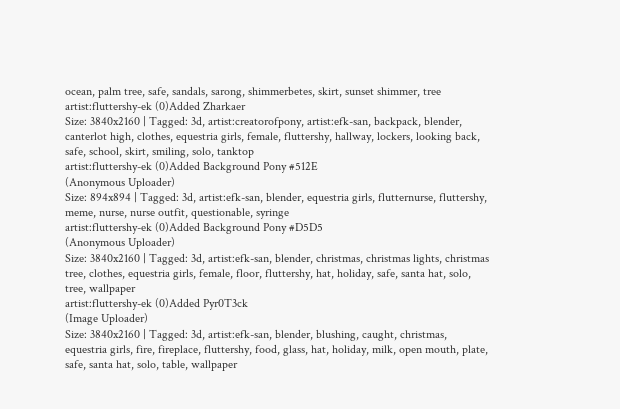ocean, palm tree, safe, sandals, sarong, shimmerbetes, skirt, sunset shimmer, tree
artist:fluttershy-ek (0)Added Zharkaer
Size: 3840x2160 | Tagged: 3d, artist:creatorofpony, artist:efk-san, backpack, blender, canterlot high, clothes, equestria girls, female, fluttershy, hallway, lockers, looking back, safe, school, skirt, smiling, solo, tanktop
artist:fluttershy-ek (0)Added Background Pony #512E
(Anonymous Uploader)
Size: 894x894 | Tagged: 3d, artist:efk-san, blender, equestria girls, flutternurse, fluttershy, meme, nurse, nurse outfit, questionable, syringe
artist:fluttershy-ek (0)Added Background Pony #D5D5
(Anonymous Uploader)
Size: 3840x2160 | Tagged: 3d, artist:efk-san, blender, christmas, christmas lights, christmas tree, clothes, equestria girls, female, floor, fluttershy, hat, holiday, safe, santa hat, solo, tree, wallpaper
artist:fluttershy-ek (0)Added Pyr0T3ck
(Image Uploader)
Size: 3840x2160 | Tagged: 3d, artist:efk-san, blender, blushing, caught, christmas, equestria girls, fire, fireplace, fluttershy, food, glass, hat, holiday, milk, open mouth, plate, safe, santa hat, solo, table, wallpaper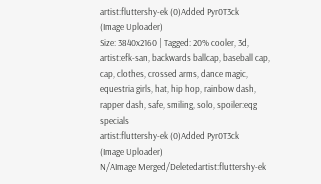artist:fluttershy-ek (0)Added Pyr0T3ck
(Image Uploader)
Size: 3840x2160 | Tagged: 20% cooler, 3d, artist:efk-san, backwards ballcap, baseball cap, cap, clothes, crossed arms, dance magic, equestria girls, hat, hip hop, rainbow dash, rapper dash, safe, smiling, solo, spoiler:eqg specials
artist:fluttershy-ek (0)Added Pyr0T3ck
(Image Uploader)
N/AImage Merged/Deletedartist:fluttershy-ek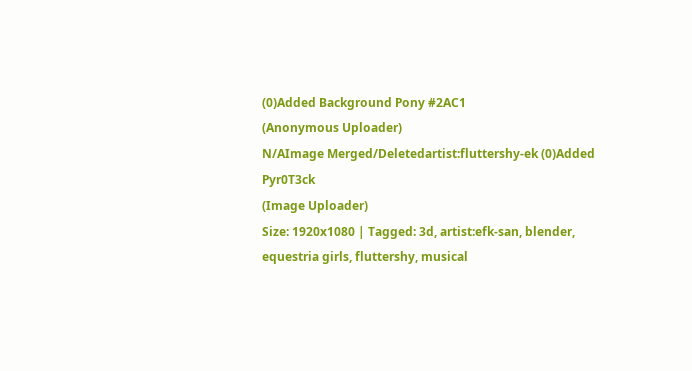(0)Added Background Pony #2AC1
(Anonymous Uploader)
N/AImage Merged/Deletedartist:fluttershy-ek (0)Added Pyr0T3ck
(Image Uploader)
Size: 1920x1080 | Tagged: 3d, artist:efk-san, blender, equestria girls, fluttershy, musical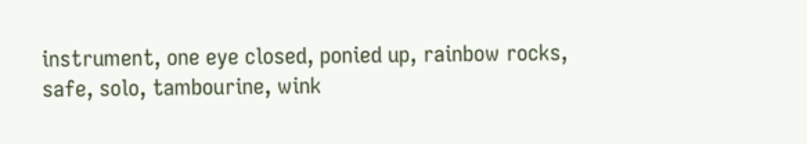instrument, one eye closed, ponied up, rainbow rocks, safe, solo, tambourine, wink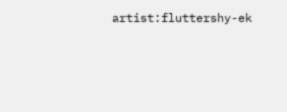artist:fluttershy-ek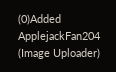(0)Added ApplejackFan204
(Image Uploader)